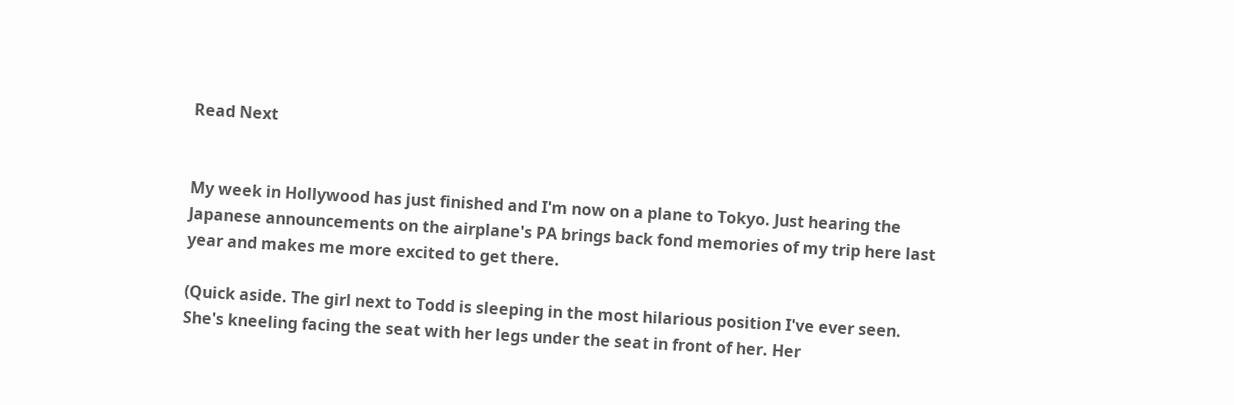Read Next


My week in Hollywood has just finished and I'm now on a plane to Tokyo. Just hearing the Japanese announcements on the airplane's PA brings back fond memories of my trip here last year and makes me more excited to get there.

(Quick aside. The girl next to Todd is sleeping in the most hilarious position I've ever seen. She's kneeling facing the seat with her legs under the seat in front of her. Her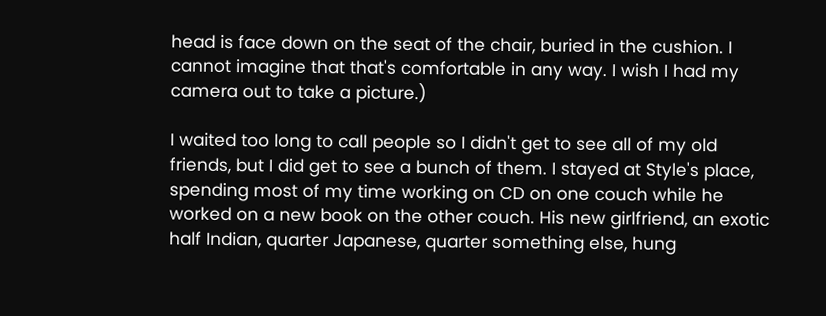head is face down on the seat of the chair, buried in the cushion. I cannot imagine that that's comfortable in any way. I wish I had my camera out to take a picture.)

I waited too long to call people so I didn't get to see all of my old friends, but I did get to see a bunch of them. I stayed at Style's place, spending most of my time working on CD on one couch while he worked on a new book on the other couch. His new girlfriend, an exotic half Indian, quarter Japanese, quarter something else, hung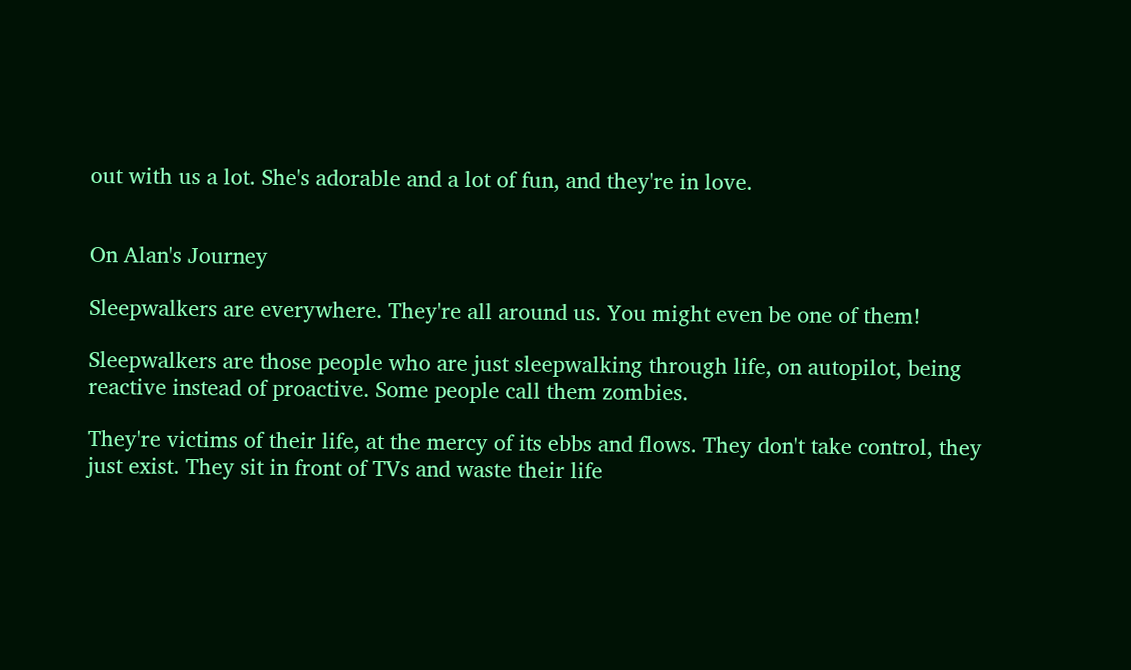out with us a lot. She's adorable and a lot of fun, and they're in love.


On Alan's Journey

Sleepwalkers are everywhere. They're all around us. You might even be one of them!

Sleepwalkers are those people who are just sleepwalking through life, on autopilot, being reactive instead of proactive. Some people call them zombies.

They're victims of their life, at the mercy of its ebbs and flows. They don't take control, they just exist. They sit in front of TVs and waste their life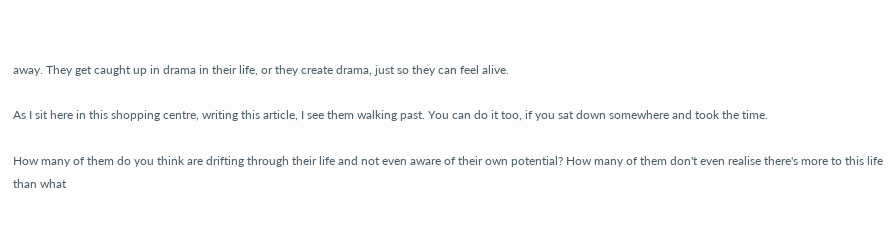away. They get caught up in drama in their life, or they create drama, just so they can feel alive.

As I sit here in this shopping centre, writing this article, I see them walking past. You can do it too, if you sat down somewhere and took the time.

How many of them do you think are drifting through their life and not even aware of their own potential? How many of them don't even realise there's more to this life than what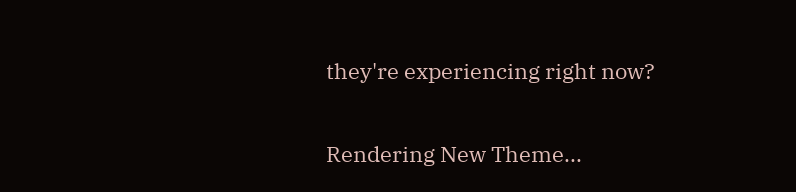they're experiencing right now?

Rendering New Theme...